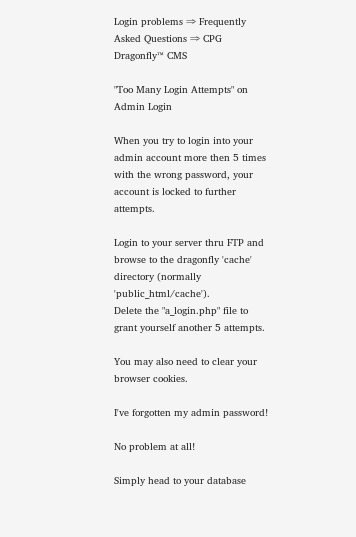Login problems ⇒ Frequently Asked Questions ⇒ CPG Dragonfly™ CMS

"Too Many Login Attempts" on Admin Login

When you try to login into your admin account more then 5 times with the wrong password, your account is locked to further attempts.

Login to your server thru FTP and browse to the dragonfly 'cache' directory (normally 'public_html/cache').
Delete the "a_login.php" file to grant yourself another 5 attempts.

You may also need to clear your browser cookies.

I've forgotten my admin password!

No problem at all!

Simply head to your database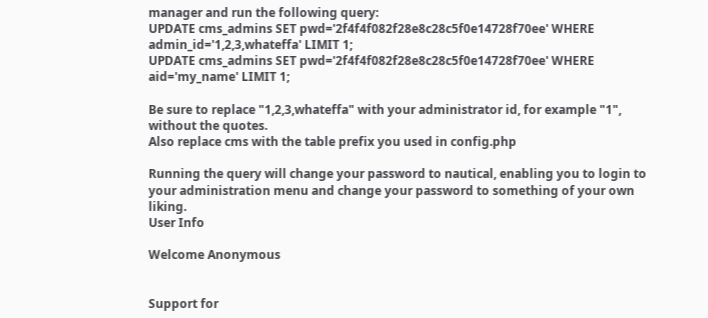manager and run the following query:
UPDATE cms_admins SET pwd='2f4f4f082f28e8c28c5f0e14728f70ee' WHERE admin_id='1,2,3,whateffa' LIMIT 1;
UPDATE cms_admins SET pwd='2f4f4f082f28e8c28c5f0e14728f70ee' WHERE aid='my_name' LIMIT 1;

Be sure to replace "1,2,3,whateffa" with your administrator id, for example "1", without the quotes.
Also replace cms with the table prefix you used in config.php

Running the query will change your password to nautical, enabling you to login to your administration menu and change your password to something of your own liking.
User Info

Welcome Anonymous


Support for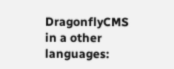DragonflyCMS in a other languages: